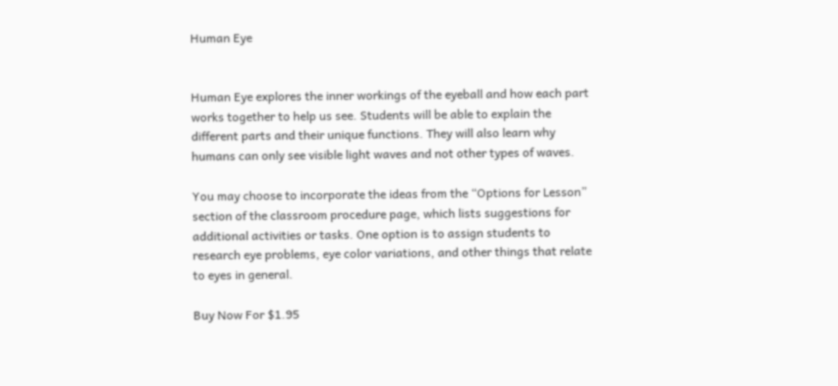Human Eye


Human Eye explores the inner workings of the eyeball and how each part works together to help us see. Students will be able to explain the different parts and their unique functions. They will also learn why humans can only see visible light waves and not other types of waves.

You may choose to incorporate the ideas from the “Options for Lesson” section of the classroom procedure page, which lists suggestions for additional activities or tasks. One option is to assign students to research eye problems, eye color variations, and other things that relate to eyes in general.

Buy Now For $1.95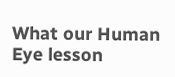What our Human Eye lesson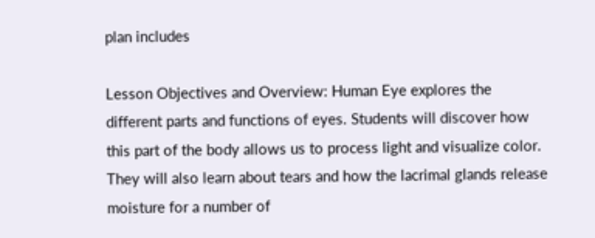plan includes

Lesson Objectives and Overview: Human Eye explores the different parts and functions of eyes. Students will discover how this part of the body allows us to process light and visualize color. They will also learn about tears and how the lacrimal glands release moisture for a number of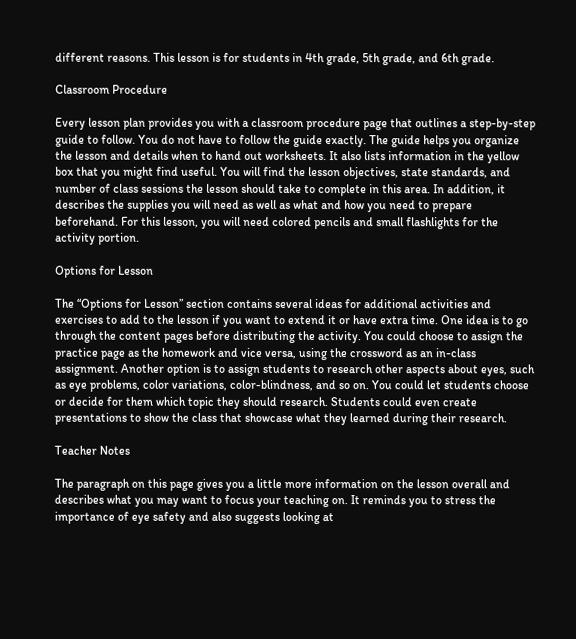different reasons. This lesson is for students in 4th grade, 5th grade, and 6th grade.

Classroom Procedure

Every lesson plan provides you with a classroom procedure page that outlines a step-by-step guide to follow. You do not have to follow the guide exactly. The guide helps you organize the lesson and details when to hand out worksheets. It also lists information in the yellow box that you might find useful. You will find the lesson objectives, state standards, and number of class sessions the lesson should take to complete in this area. In addition, it describes the supplies you will need as well as what and how you need to prepare beforehand. For this lesson, you will need colored pencils and small flashlights for the activity portion.

Options for Lesson

The “Options for Lesson” section contains several ideas for additional activities and exercises to add to the lesson if you want to extend it or have extra time. One idea is to go through the content pages before distributing the activity. You could choose to assign the practice page as the homework and vice versa, using the crossword as an in-class assignment. Another option is to assign students to research other aspects about eyes, such as eye problems, color variations, color-blindness, and so on. You could let students choose or decide for them which topic they should research. Students could even create presentations to show the class that showcase what they learned during their research.

Teacher Notes

The paragraph on this page gives you a little more information on the lesson overall and describes what you may want to focus your teaching on. It reminds you to stress the importance of eye safety and also suggests looking at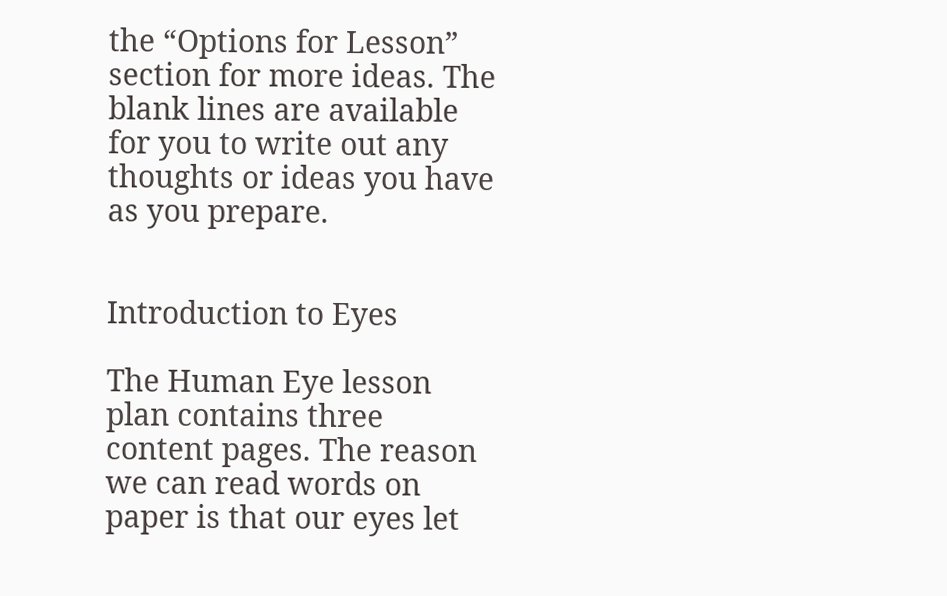the “Options for Lesson” section for more ideas. The blank lines are available for you to write out any thoughts or ideas you have as you prepare.


Introduction to Eyes

The Human Eye lesson plan contains three content pages. The reason we can read words on paper is that our eyes let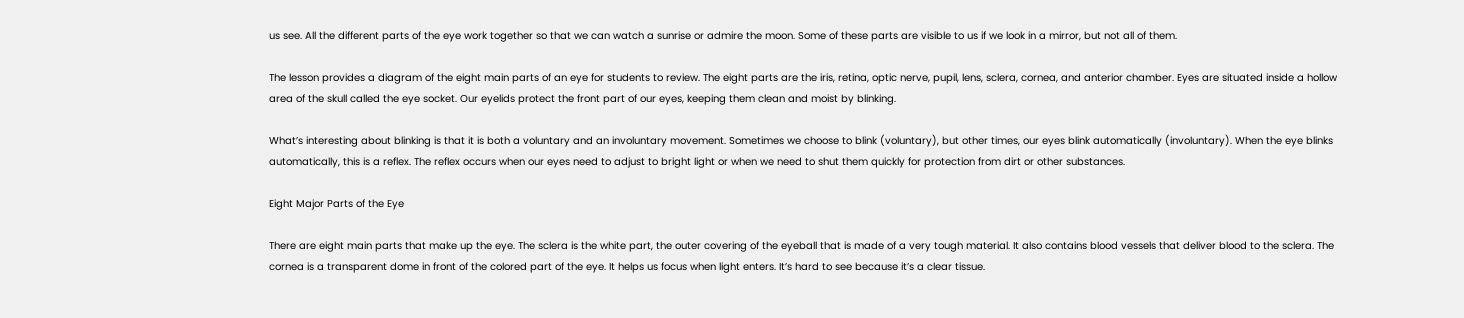us see. All the different parts of the eye work together so that we can watch a sunrise or admire the moon. Some of these parts are visible to us if we look in a mirror, but not all of them.

The lesson provides a diagram of the eight main parts of an eye for students to review. The eight parts are the iris, retina, optic nerve, pupil, lens, sclera, cornea, and anterior chamber. Eyes are situated inside a hollow area of the skull called the eye socket. Our eyelids protect the front part of our eyes, keeping them clean and moist by blinking.

What’s interesting about blinking is that it is both a voluntary and an involuntary movement. Sometimes we choose to blink (voluntary), but other times, our eyes blink automatically (involuntary). When the eye blinks automatically, this is a reflex. The reflex occurs when our eyes need to adjust to bright light or when we need to shut them quickly for protection from dirt or other substances.

Eight Major Parts of the Eye

There are eight main parts that make up the eye. The sclera is the white part, the outer covering of the eyeball that is made of a very tough material. It also contains blood vessels that deliver blood to the sclera. The cornea is a transparent dome in front of the colored part of the eye. It helps us focus when light enters. It’s hard to see because it’s a clear tissue.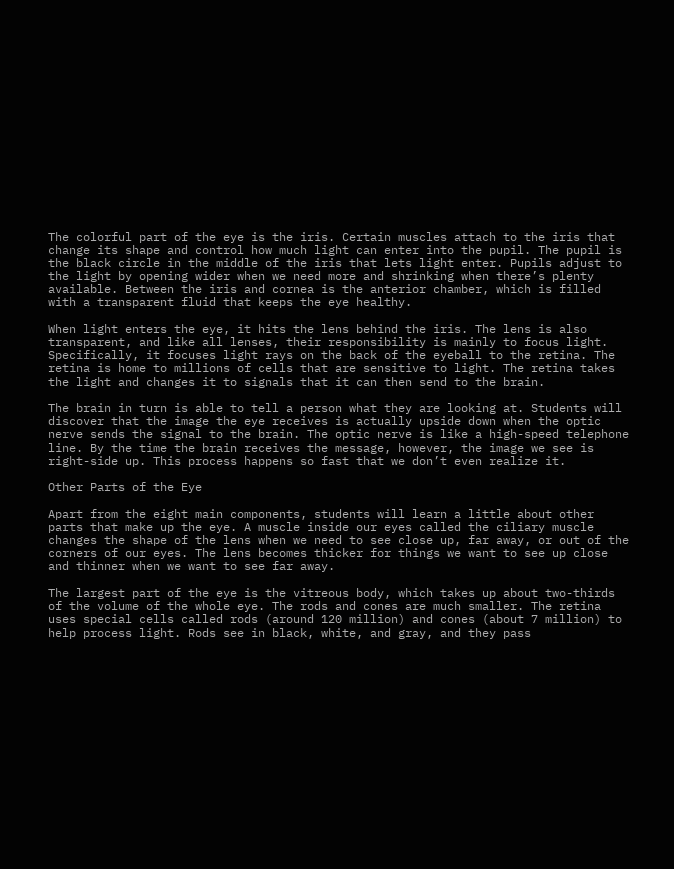The colorful part of the eye is the iris. Certain muscles attach to the iris that change its shape and control how much light can enter into the pupil. The pupil is the black circle in the middle of the iris that lets light enter. Pupils adjust to the light by opening wider when we need more and shrinking when there’s plenty available. Between the iris and cornea is the anterior chamber, which is filled with a transparent fluid that keeps the eye healthy.

When light enters the eye, it hits the lens behind the iris. The lens is also transparent, and like all lenses, their responsibility is mainly to focus light. Specifically, it focuses light rays on the back of the eyeball to the retina. The retina is home to millions of cells that are sensitive to light. The retina takes the light and changes it to signals that it can then send to the brain.

The brain in turn is able to tell a person what they are looking at. Students will discover that the image the eye receives is actually upside down when the optic nerve sends the signal to the brain. The optic nerve is like a high-speed telephone line. By the time the brain receives the message, however, the image we see is right-side up. This process happens so fast that we don’t even realize it.

Other Parts of the Eye

Apart from the eight main components, students will learn a little about other parts that make up the eye. A muscle inside our eyes called the ciliary muscle changes the shape of the lens when we need to see close up, far away, or out of the corners of our eyes. The lens becomes thicker for things we want to see up close and thinner when we want to see far away.

The largest part of the eye is the vitreous body, which takes up about two-thirds of the volume of the whole eye. The rods and cones are much smaller. The retina uses special cells called rods (around 120 million) and cones (about 7 million) to help process light. Rods see in black, white, and gray, and they pass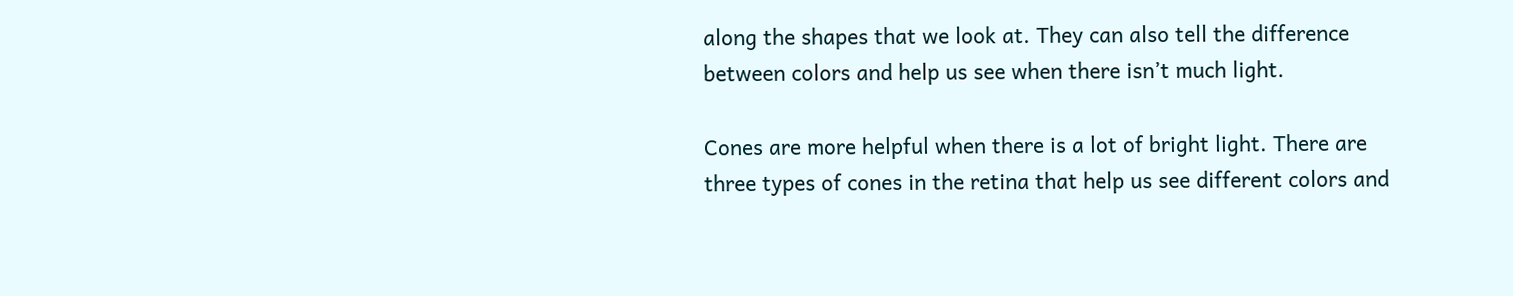along the shapes that we look at. They can also tell the difference between colors and help us see when there isn’t much light.

Cones are more helpful when there is a lot of bright light. There are three types of cones in the retina that help us see different colors and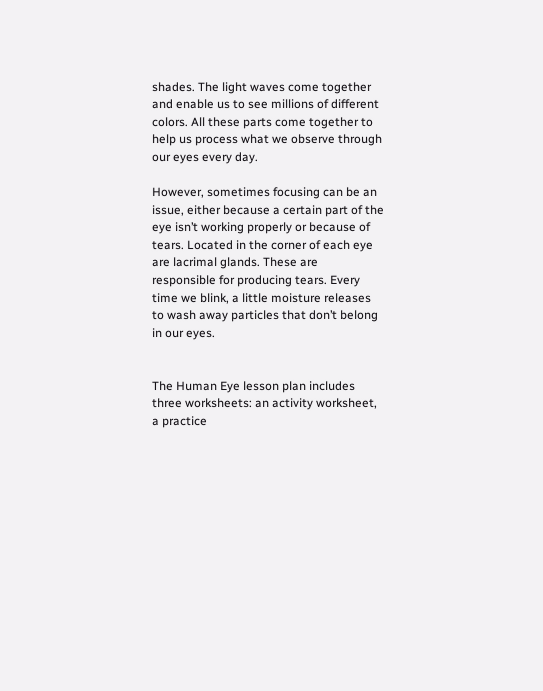shades. The light waves come together and enable us to see millions of different colors. All these parts come together to help us process what we observe through our eyes every day.

However, sometimes focusing can be an issue, either because a certain part of the eye isn’t working properly or because of tears. Located in the corner of each eye are lacrimal glands. These are responsible for producing tears. Every time we blink, a little moisture releases to wash away particles that don’t belong in our eyes.


The Human Eye lesson plan includes three worksheets: an activity worksheet, a practice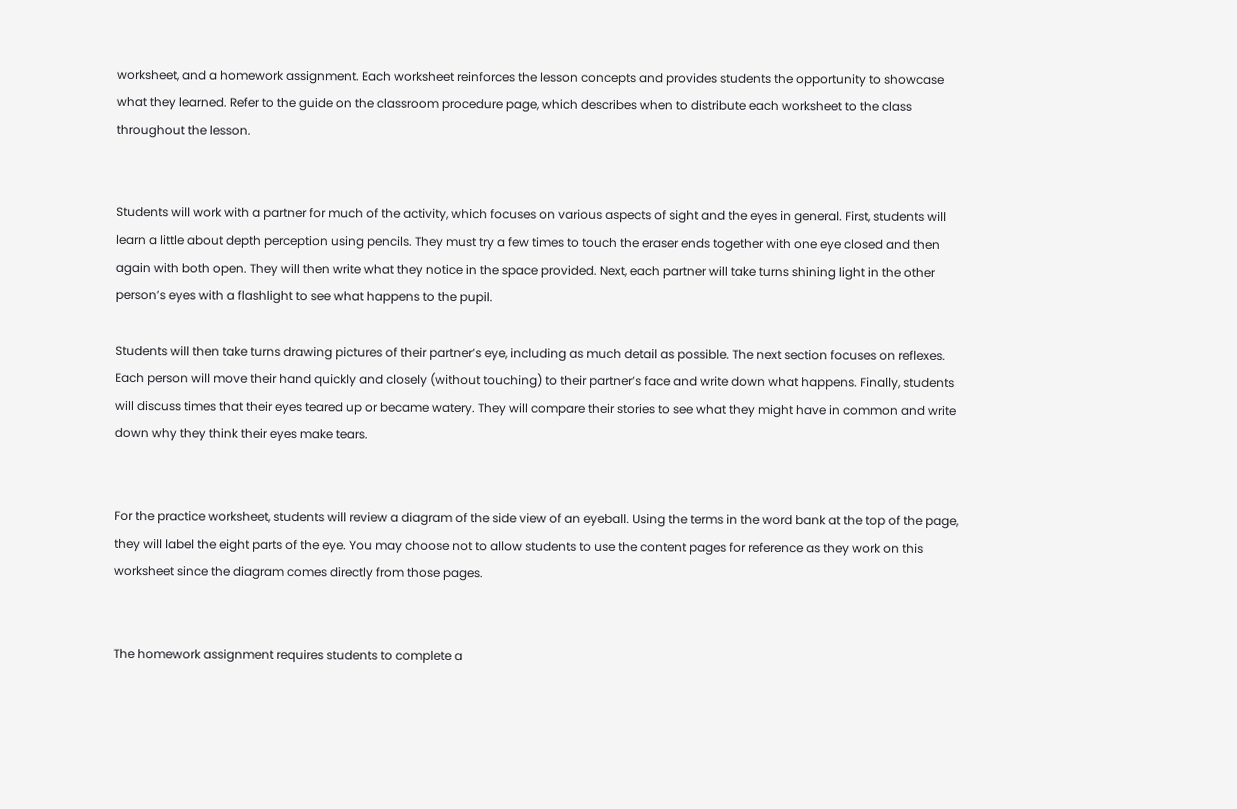worksheet, and a homework assignment. Each worksheet reinforces the lesson concepts and provides students the opportunity to showcase what they learned. Refer to the guide on the classroom procedure page, which describes when to distribute each worksheet to the class throughout the lesson.


Students will work with a partner for much of the activity, which focuses on various aspects of sight and the eyes in general. First, students will learn a little about depth perception using pencils. They must try a few times to touch the eraser ends together with one eye closed and then again with both open. They will then write what they notice in the space provided. Next, each partner will take turns shining light in the other person’s eyes with a flashlight to see what happens to the pupil.

Students will then take turns drawing pictures of their partner’s eye, including as much detail as possible. The next section focuses on reflexes. Each person will move their hand quickly and closely (without touching) to their partner’s face and write down what happens. Finally, students will discuss times that their eyes teared up or became watery. They will compare their stories to see what they might have in common and write down why they think their eyes make tears.


For the practice worksheet, students will review a diagram of the side view of an eyeball. Using the terms in the word bank at the top of the page, they will label the eight parts of the eye. You may choose not to allow students to use the content pages for reference as they work on this worksheet since the diagram comes directly from those pages.


The homework assignment requires students to complete a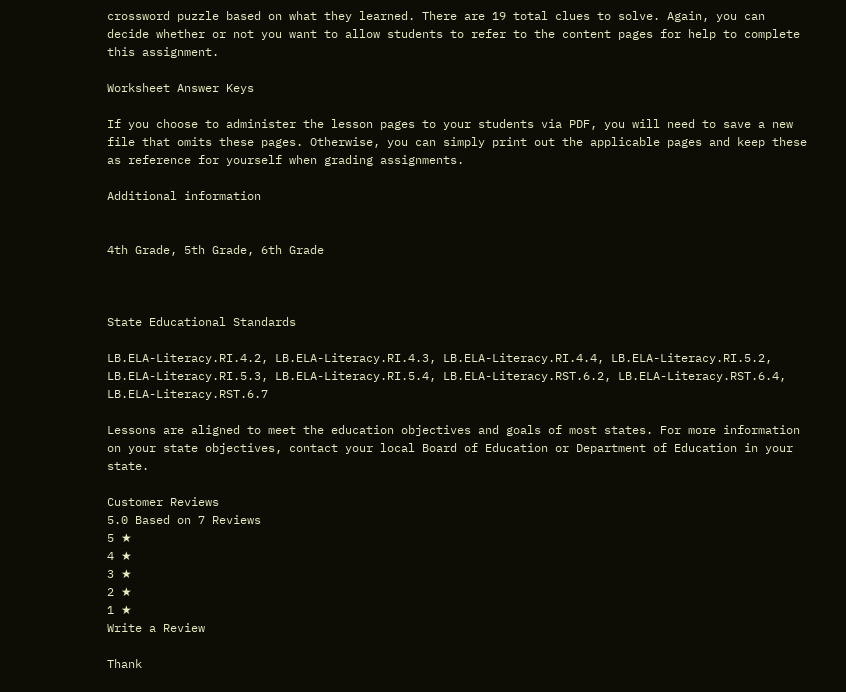crossword puzzle based on what they learned. There are 19 total clues to solve. Again, you can decide whether or not you want to allow students to refer to the content pages for help to complete this assignment.

Worksheet Answer Keys

If you choose to administer the lesson pages to your students via PDF, you will need to save a new file that omits these pages. Otherwise, you can simply print out the applicable pages and keep these as reference for yourself when grading assignments.

Additional information


4th Grade, 5th Grade, 6th Grade



State Educational Standards

LB.ELA-Literacy.RI.4.2, LB.ELA-Literacy.RI.4.3, LB.ELA-Literacy.RI.4.4, LB.ELA-Literacy.RI.5.2, LB.ELA-Literacy.RI.5.3, LB.ELA-Literacy.RI.5.4, LB.ELA-Literacy.RST.6.2, LB.ELA-Literacy.RST.6.4, LB.ELA-Literacy.RST.6.7

Lessons are aligned to meet the education objectives and goals of most states. For more information on your state objectives, contact your local Board of Education or Department of Education in your state.

Customer Reviews
5.0 Based on 7 Reviews
5 ★
4 ★
3 ★
2 ★
1 ★
Write a Review

Thank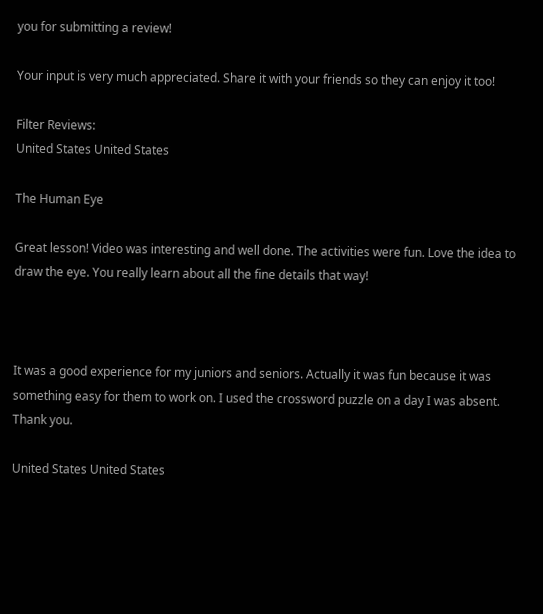you for submitting a review!

Your input is very much appreciated. Share it with your friends so they can enjoy it too!

Filter Reviews:
United States United States

The Human Eye

Great lesson! Video was interesting and well done. The activities were fun. Love the idea to draw the eye. You really learn about all the fine details that way!



It was a good experience for my juniors and seniors. Actually it was fun because it was something easy for them to work on. I used the crossword puzzle on a day I was absent. Thank you.

United States United States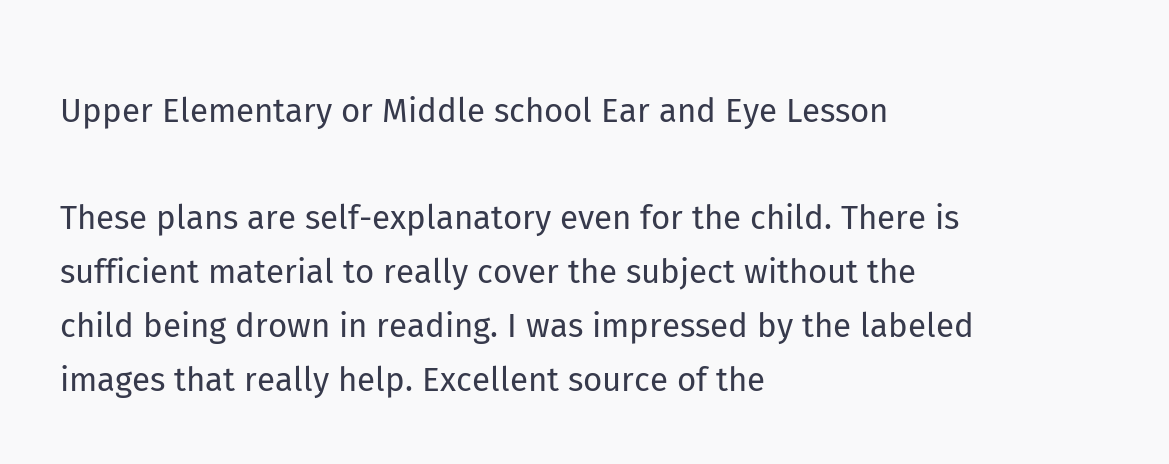Upper Elementary or Middle school Ear and Eye Lesson

These plans are self-explanatory even for the child. There is sufficient material to really cover the subject without the child being drown in reading. I was impressed by the labeled images that really help. Excellent source of the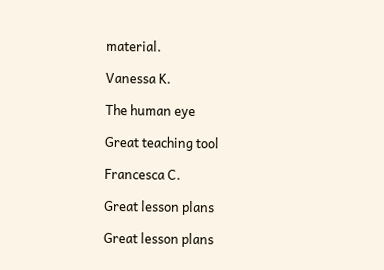material.

Vanessa K.

The human eye

Great teaching tool

Francesca C.

Great lesson plans

Great lesson plans